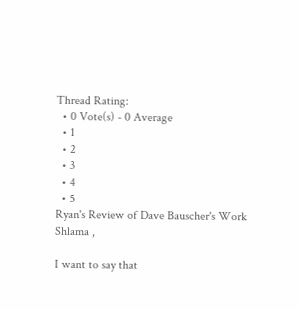Thread Rating:
  • 0 Vote(s) - 0 Average
  • 1
  • 2
  • 3
  • 4
  • 5
Ryan's Review of Dave Bauscher's Work
Shlama ,

I want to say that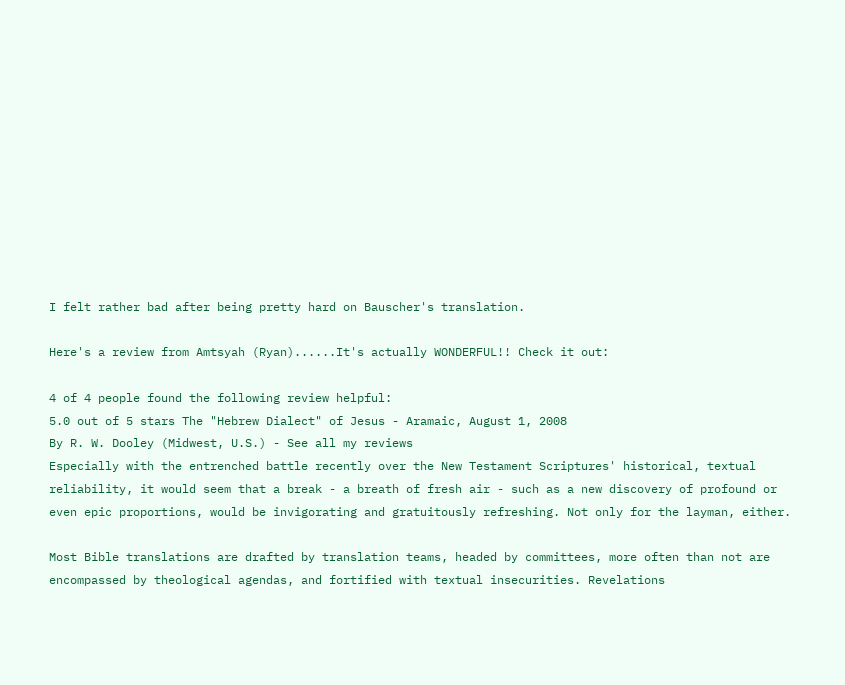I felt rather bad after being pretty hard on Bauscher's translation.

Here's a review from Amtsyah (Ryan)......It's actually WONDERFUL!! Check it out:

4 of 4 people found the following review helpful:
5.0 out of 5 stars The "Hebrew Dialect" of Jesus - Aramaic, August 1, 2008
By R. W. Dooley (Midwest, U.S.) - See all my reviews
Especially with the entrenched battle recently over the New Testament Scriptures' historical, textual reliability, it would seem that a break - a breath of fresh air - such as a new discovery of profound or even epic proportions, would be invigorating and gratuitously refreshing. Not only for the layman, either.

Most Bible translations are drafted by translation teams, headed by committees, more often than not are encompassed by theological agendas, and fortified with textual insecurities. Revelations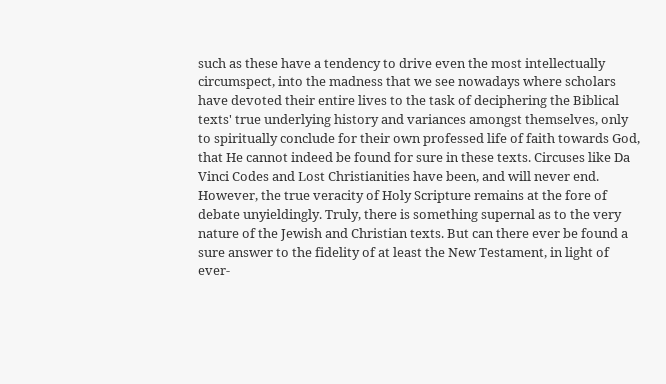such as these have a tendency to drive even the most intellectually circumspect, into the madness that we see nowadays where scholars have devoted their entire lives to the task of deciphering the Biblical texts' true underlying history and variances amongst themselves, only to spiritually conclude for their own professed life of faith towards God, that He cannot indeed be found for sure in these texts. Circuses like Da Vinci Codes and Lost Christianities have been, and will never end. However, the true veracity of Holy Scripture remains at the fore of debate unyieldingly. Truly, there is something supernal as to the very nature of the Jewish and Christian texts. But can there ever be found a sure answer to the fidelity of at least the New Testament, in light of ever-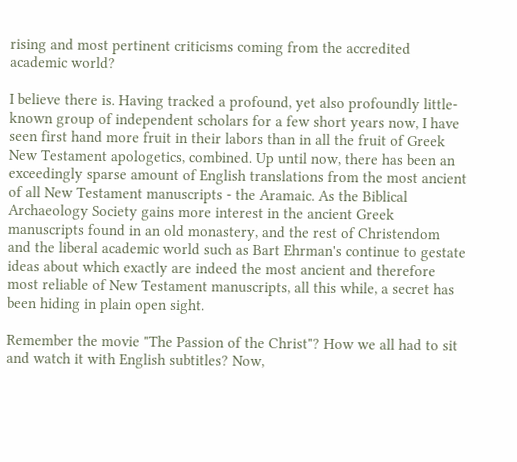rising and most pertinent criticisms coming from the accredited academic world?

I believe there is. Having tracked a profound, yet also profoundly little-known group of independent scholars for a few short years now, I have seen first hand more fruit in their labors than in all the fruit of Greek New Testament apologetics, combined. Up until now, there has been an exceedingly sparse amount of English translations from the most ancient of all New Testament manuscripts - the Aramaic. As the Biblical Archaeology Society gains more interest in the ancient Greek manuscripts found in an old monastery, and the rest of Christendom and the liberal academic world such as Bart Ehrman's continue to gestate ideas about which exactly are indeed the most ancient and therefore most reliable of New Testament manuscripts, all this while, a secret has been hiding in plain open sight.

Remember the movie "The Passion of the Christ"? How we all had to sit and watch it with English subtitles? Now,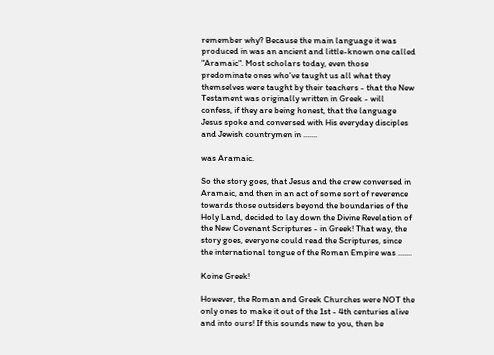remember why? Because the main language it was produced in was an ancient and little-known one called "Aramaic". Most scholars today, even those predominate ones who've taught us all what they themselves were taught by their teachers - that the New Testament was originally written in Greek - will confess, if they are being honest, that the language Jesus spoke and conversed with His everyday disciples and Jewish countrymen in .......

was Aramaic.

So the story goes, that Jesus and the crew conversed in Aramaic, and then in an act of some sort of reverence towards those outsiders beyond the boundaries of the Holy Land, decided to lay down the Divine Revelation of the New Covenant Scriptures - in Greek! That way, the story goes, everyone could read the Scriptures, since the international tongue of the Roman Empire was .......

Koine Greek!

However, the Roman and Greek Churches were NOT the only ones to make it out of the 1st - 4th centuries alive and into ours! If this sounds new to you, then be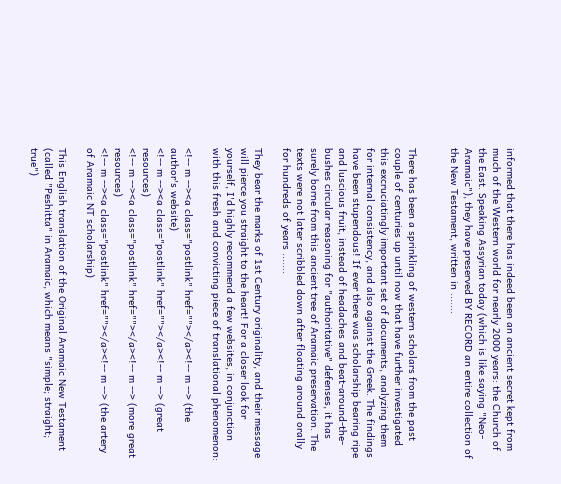informed that there has indeed been an ancient secret kept from much of the Western world for nearly 2000 years: the Church of the East. Speaking Assyrian today (which is like saying "Neo-Aramaic"), they have preserved BY RECORD an entire collection of the New Testament, written in .......


There has been a sprinkling of western scholars from the past couple of centuries up until now that have further investigated this excruciatingly important set of documents, analyzing them for internal consistency, and also against the Greek. The findings have been stupendous! If ever there was scholarship bearing ripe and luscious fruit, instead of headaches and beat-around-the-bushes circular reasoning for "authoritative" defenses, it has surely borne from this ancient tree of Aramaic preservation. The texts were not later scribbled down after floating around orally for hundreds of years .......

They bear the marks of 1st Century originality, and their message will pierce you straight to the heart! For a closer look for yourself, I'd highly recommend a few websites, in conjunction with this fresh and convicting piece of translational phenomenon:

<!-- m --><a class="postlink" href=""></a><!-- m --> (the author's website)
<!-- m --><a class="postlink" href=""></a><!-- m --> (great resources)
<!-- m --><a class="postlink" href=""></a><!-- m --> (more great resources)
<!-- m --><a class="postlink" href=""></a><!-- m --> (the artery of Aramaic NT scholarship)

This English translation of the Original Aramaic New Testament (called "Peshitta" in Aramaic, which means "simple; straight; true")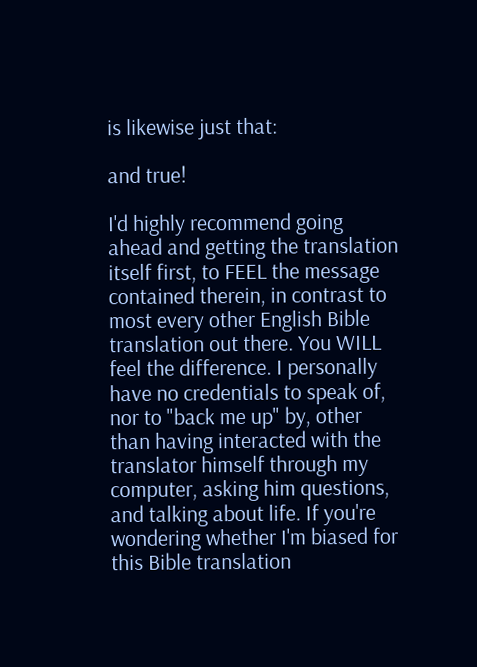is likewise just that:

and true!

I'd highly recommend going ahead and getting the translation itself first, to FEEL the message contained therein, in contrast to most every other English Bible translation out there. You WILL feel the difference. I personally have no credentials to speak of, nor to "back me up" by, other than having interacted with the translator himself through my computer, asking him questions, and talking about life. If you're wondering whether I'm biased for this Bible translation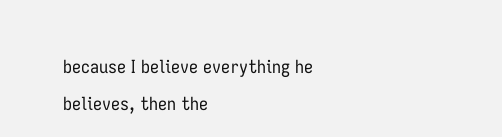because I believe everything he believes, then the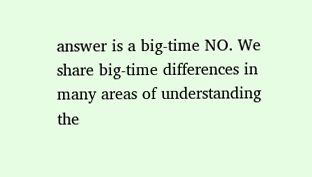answer is a big-time NO. We share big-time differences in many areas of understanding the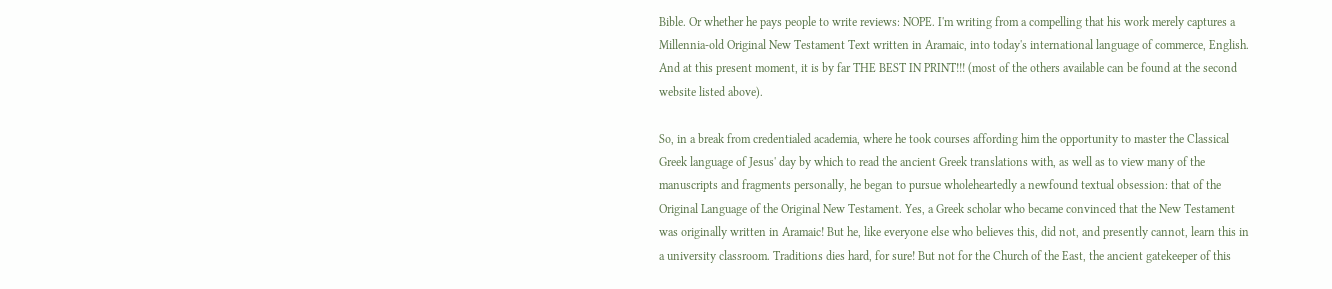Bible. Or whether he pays people to write reviews: NOPE. I'm writing from a compelling that his work merely captures a Millennia-old Original New Testament Text written in Aramaic, into today's international language of commerce, English. And at this present moment, it is by far THE BEST IN PRINT!!! (most of the others available can be found at the second website listed above).

So, in a break from credentialed academia, where he took courses affording him the opportunity to master the Classical Greek language of Jesus' day by which to read the ancient Greek translations with, as well as to view many of the manuscripts and fragments personally, he began to pursue wholeheartedly a newfound textual obsession: that of the Original Language of the Original New Testament. Yes, a Greek scholar who became convinced that the New Testament was originally written in Aramaic! But he, like everyone else who believes this, did not, and presently cannot, learn this in a university classroom. Traditions dies hard, for sure! But not for the Church of the East, the ancient gatekeeper of this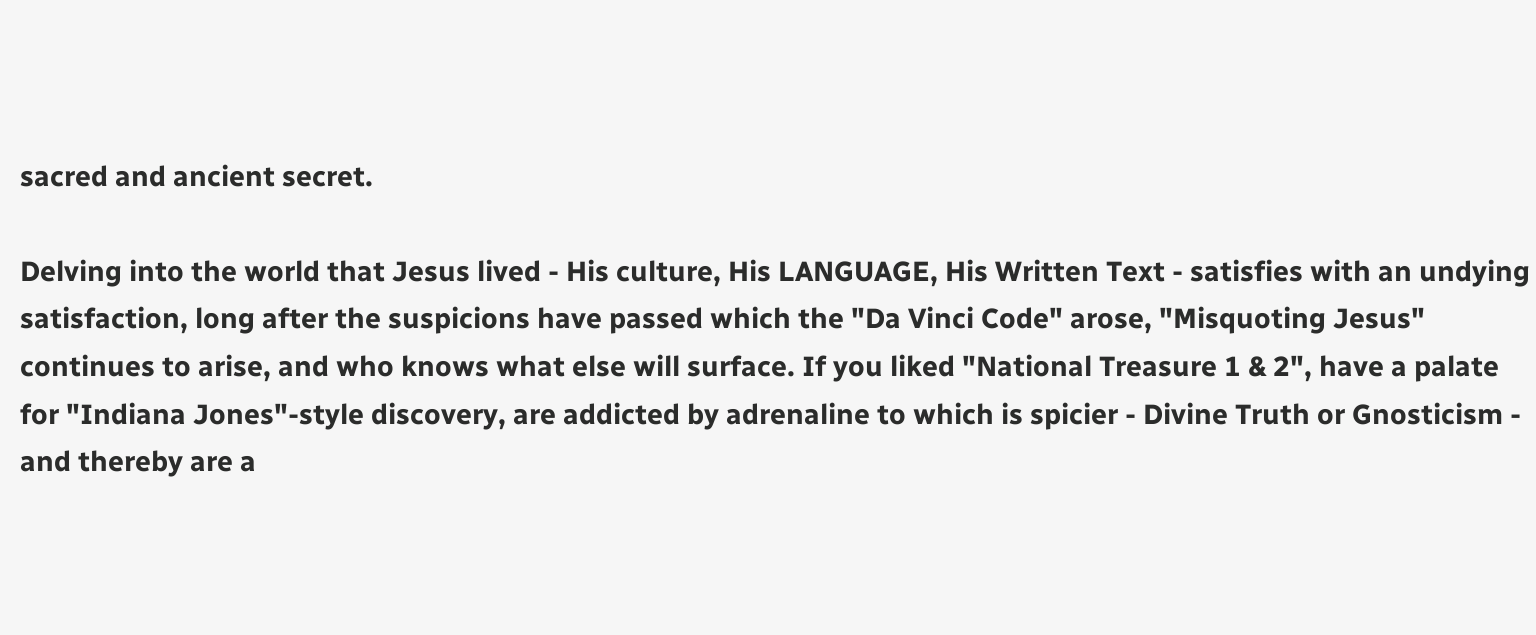sacred and ancient secret.

Delving into the world that Jesus lived - His culture, His LANGUAGE, His Written Text - satisfies with an undying satisfaction, long after the suspicions have passed which the "Da Vinci Code" arose, "Misquoting Jesus" continues to arise, and who knows what else will surface. If you liked "National Treasure 1 & 2", have a palate for "Indiana Jones"-style discovery, are addicted by adrenaline to which is spicier - Divine Truth or Gnosticism - and thereby are a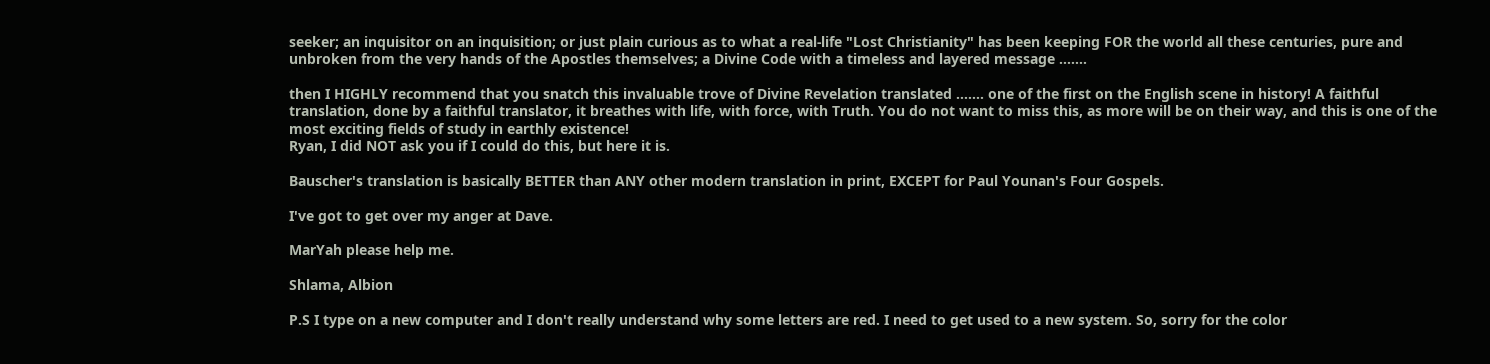seeker; an inquisitor on an inquisition; or just plain curious as to what a real-life "Lost Christianity" has been keeping FOR the world all these centuries, pure and unbroken from the very hands of the Apostles themselves; a Divine Code with a timeless and layered message .......

then I HIGHLY recommend that you snatch this invaluable trove of Divine Revelation translated ....... one of the first on the English scene in history! A faithful translation, done by a faithful translator, it breathes with life, with force, with Truth. You do not want to miss this, as more will be on their way, and this is one of the most exciting fields of study in earthly existence!
Ryan, I did NOT ask you if I could do this, but here it is.

Bauscher's translation is basically BETTER than ANY other modern translation in print, EXCEPT for Paul Younan's Four Gospels.

I've got to get over my anger at Dave.

MarYah please help me.

Shlama, Albion

P.S I type on a new computer and I don't really understand why some letters are red. I need to get used to a new system. So, sorry for the color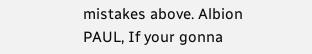mistakes above. Albion
PAUL, If your gonna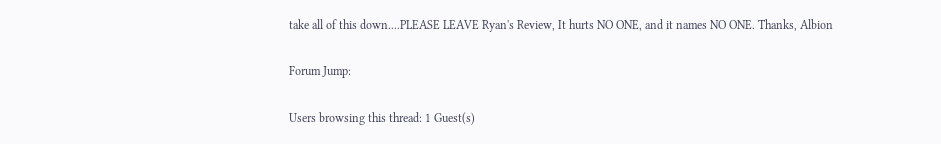take all of this down....PLEASE LEAVE Ryan's Review, It hurts NO ONE, and it names NO ONE. Thanks, Albion

Forum Jump:

Users browsing this thread: 1 Guest(s)